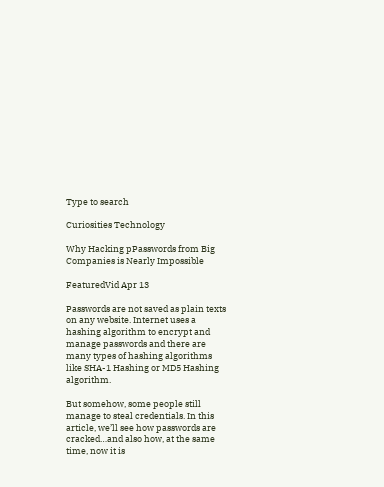Type to search

Curiosities Technology

Why Hacking pPasswords from Big Companies is Nearly Impossible

FeaturedVid Apr 13

Passwords are not saved as plain texts on any website. Internet uses a hashing algorithm to encrypt and manage passwords and there are many types of hashing algorithms like SHA-1 Hashing or MD5 Hashing algorithm.

But somehow, some people still manage to steal credentials. In this article, we’ll see how passwords are cracked…and also how, at the same time, now it is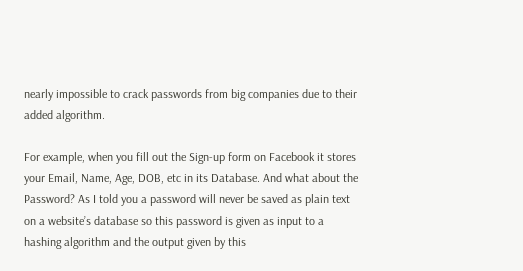nearly impossible to crack passwords from big companies due to their added algorithm.

For example, when you fill out the Sign-up form on Facebook it stores your Email, Name, Age, DOB, etc in its Database. And what about the Password? As I told you a password will never be saved as plain text on a website’s database so this password is given as input to a hashing algorithm and the output given by this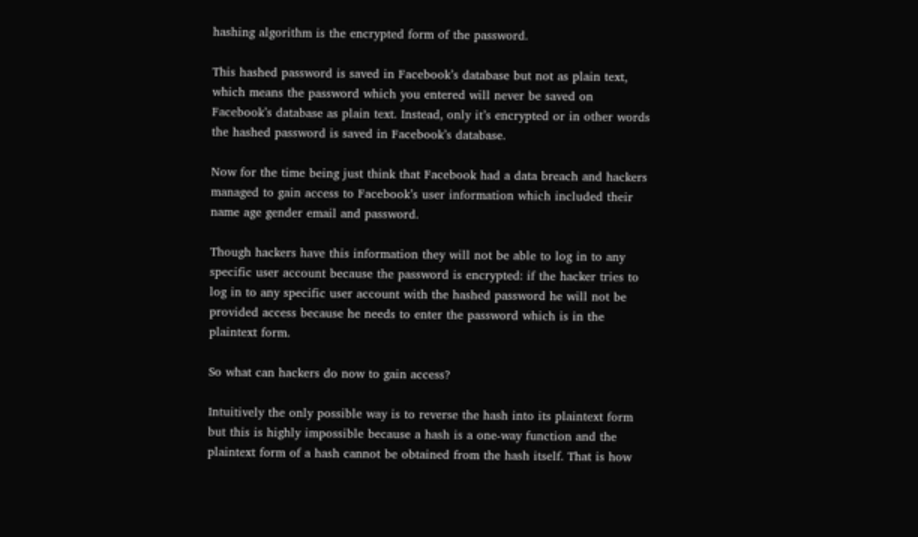hashing algorithm is the encrypted form of the password.

This hashed password is saved in Facebook’s database but not as plain text, which means the password which you entered will never be saved on Facebook’s database as plain text. Instead, only it’s encrypted or in other words the hashed password is saved in Facebook’s database.

Now for the time being just think that Facebook had a data breach and hackers managed to gain access to Facebook’s user information which included their name age gender email and password.

Though hackers have this information they will not be able to log in to any specific user account because the password is encrypted: if the hacker tries to log in to any specific user account with the hashed password he will not be provided access because he needs to enter the password which is in the plaintext form.

So what can hackers do now to gain access?

Intuitively the only possible way is to reverse the hash into its plaintext form but this is highly impossible because a hash is a one-way function and the plaintext form of a hash cannot be obtained from the hash itself. That is how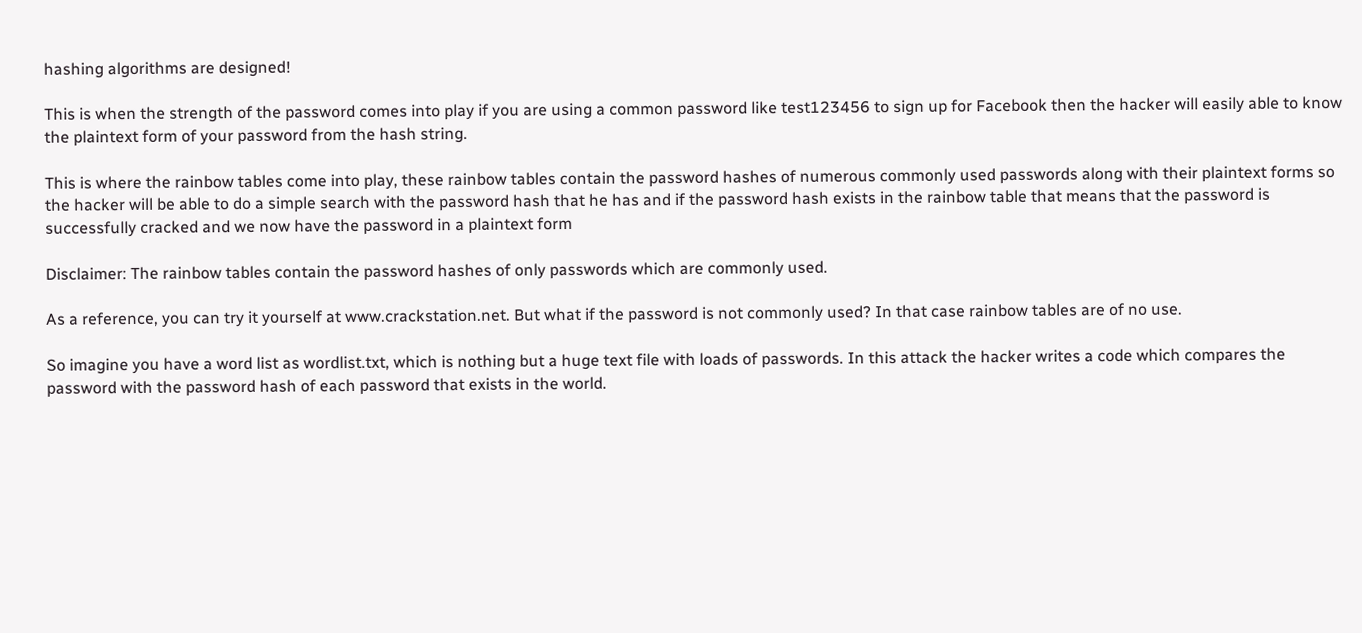hashing algorithms are designed!

This is when the strength of the password comes into play if you are using a common password like test123456 to sign up for Facebook then the hacker will easily able to know the plaintext form of your password from the hash string.

This is where the rainbow tables come into play, these rainbow tables contain the password hashes of numerous commonly used passwords along with their plaintext forms so the hacker will be able to do a simple search with the password hash that he has and if the password hash exists in the rainbow table that means that the password is successfully cracked and we now have the password in a plaintext form

Disclaimer: The rainbow tables contain the password hashes of only passwords which are commonly used.

As a reference, you can try it yourself at www.crackstation.net. But what if the password is not commonly used? In that case rainbow tables are of no use.

So imagine you have a word list as wordlist.txt, which is nothing but a huge text file with loads of passwords. In this attack the hacker writes a code which compares the password with the password hash of each password that exists in the world.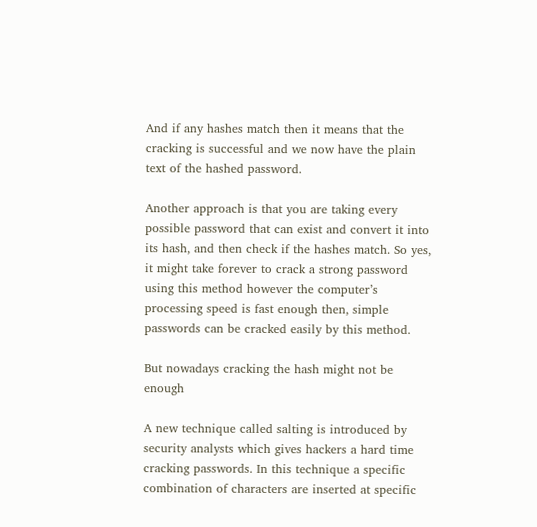And if any hashes match then it means that the cracking is successful and we now have the plain text of the hashed password.

Another approach is that you are taking every possible password that can exist and convert it into its hash, and then check if the hashes match. So yes, it might take forever to crack a strong password using this method however the computer’s processing speed is fast enough then, simple passwords can be cracked easily by this method.

But nowadays cracking the hash might not be enough

A new technique called salting is introduced by security analysts which gives hackers a hard time cracking passwords. In this technique a specific combination of characters are inserted at specific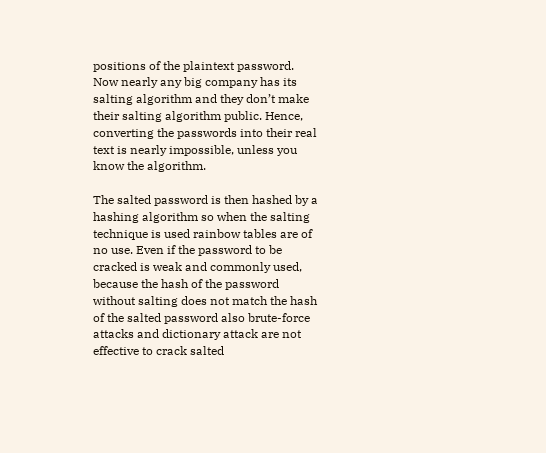positions of the plaintext password. Now nearly any big company has its salting algorithm and they don’t make their salting algorithm public. Hence, converting the passwords into their real text is nearly impossible, unless you know the algorithm.

The salted password is then hashed by a hashing algorithm so when the salting technique is used rainbow tables are of no use. Even if the password to be cracked is weak and commonly used, because the hash of the password without salting does not match the hash of the salted password also brute-force attacks and dictionary attack are not effective to crack salted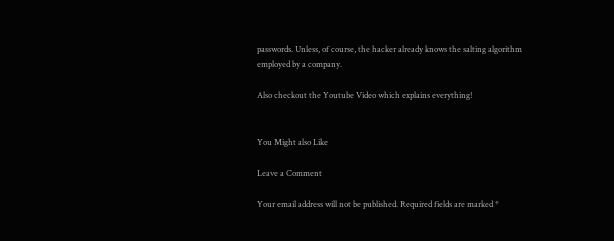passwords. Unless, of course, the hacker already knows the salting algorithm employed by a company.

Also checkout the Youtube Video which explains everything!


You Might also Like

Leave a Comment

Your email address will not be published. Required fields are marked *